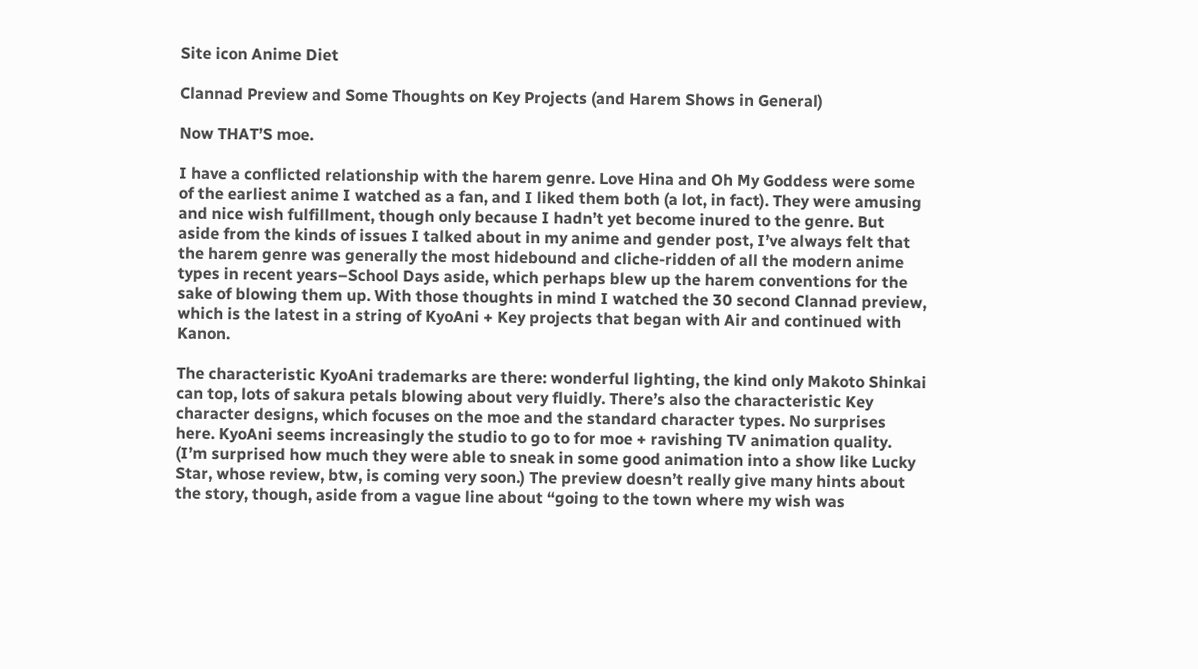Site icon Anime Diet

Clannad Preview and Some Thoughts on Key Projects (and Harem Shows in General)

Now THAT’S moe.

I have a conflicted relationship with the harem genre. Love Hina and Oh My Goddess were some of the earliest anime I watched as a fan, and I liked them both (a lot, in fact). They were amusing and nice wish fulfillment, though only because I hadn’t yet become inured to the genre. But aside from the kinds of issues I talked about in my anime and gender post, I’ve always felt that the harem genre was generally the most hidebound and cliche-ridden of all the modern anime types in recent years–School Days aside, which perhaps blew up the harem conventions for the sake of blowing them up. With those thoughts in mind I watched the 30 second Clannad preview, which is the latest in a string of KyoAni + Key projects that began with Air and continued with Kanon.

The characteristic KyoAni trademarks are there: wonderful lighting, the kind only Makoto Shinkai can top, lots of sakura petals blowing about very fluidly. There’s also the characteristic Key character designs, which focuses on the moe and the standard character types. No surprises here. KyoAni seems increasingly the studio to go to for moe + ravishing TV animation quality. (I’m surprised how much they were able to sneak in some good animation into a show like Lucky Star, whose review, btw, is coming very soon.) The preview doesn’t really give many hints about the story, though, aside from a vague line about “going to the town where my wish was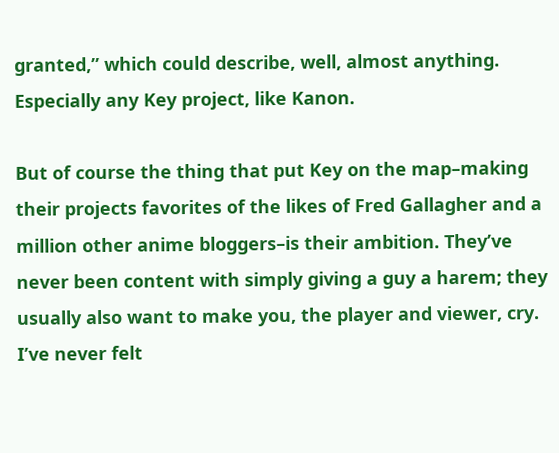granted,” which could describe, well, almost anything. Especially any Key project, like Kanon.

But of course the thing that put Key on the map–making their projects favorites of the likes of Fred Gallagher and a million other anime bloggers–is their ambition. They’ve never been content with simply giving a guy a harem; they usually also want to make you, the player and viewer, cry. I’ve never felt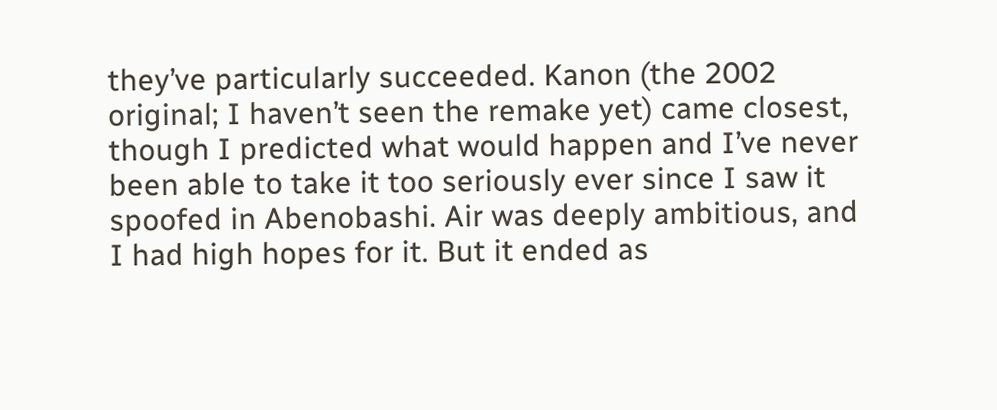they’ve particularly succeeded. Kanon (the 2002 original; I haven’t seen the remake yet) came closest, though I predicted what would happen and I’ve never been able to take it too seriously ever since I saw it spoofed in Abenobashi. Air was deeply ambitious, and I had high hopes for it. But it ended as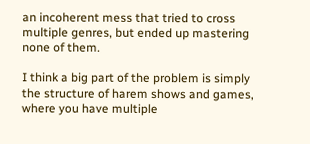an incoherent mess that tried to cross multiple genres, but ended up mastering none of them.

I think a big part of the problem is simply the structure of harem shows and games, where you have multiple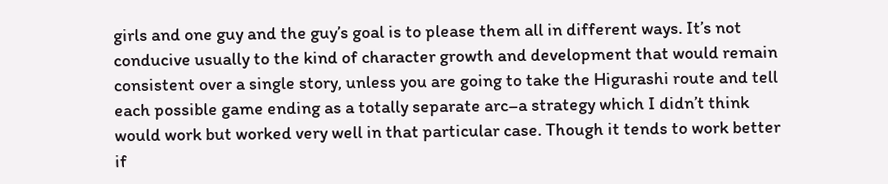girls and one guy and the guy’s goal is to please them all in different ways. It’s not conducive usually to the kind of character growth and development that would remain consistent over a single story, unless you are going to take the Higurashi route and tell each possible game ending as a totally separate arc–a strategy which I didn’t think would work but worked very well in that particular case. Though it tends to work better if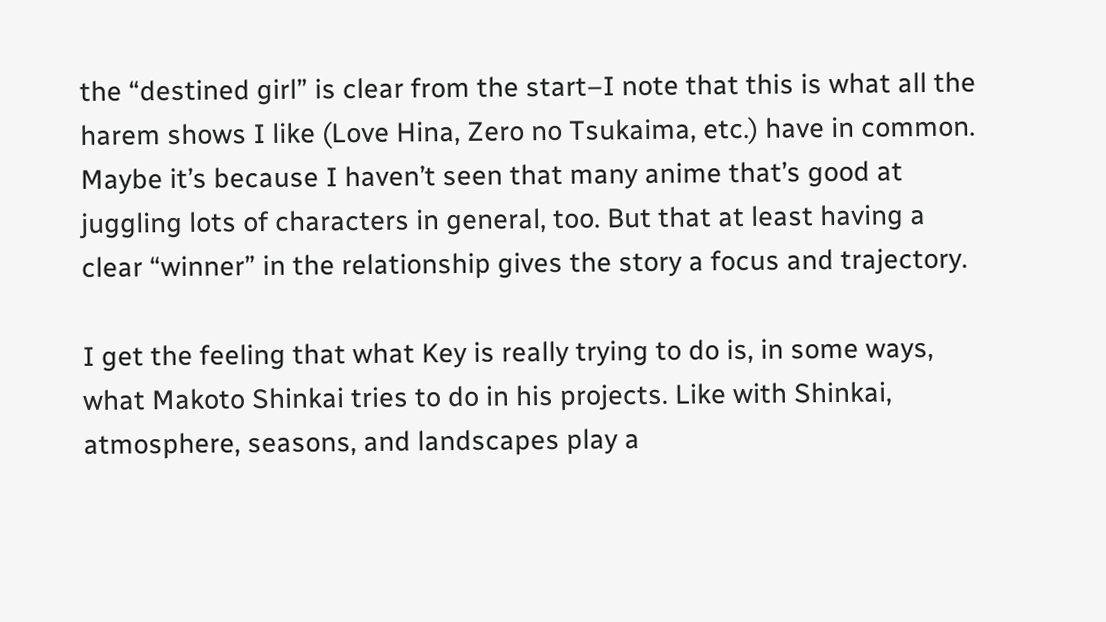the “destined girl” is clear from the start–I note that this is what all the harem shows I like (Love Hina, Zero no Tsukaima, etc.) have in common. Maybe it’s because I haven’t seen that many anime that’s good at juggling lots of characters in general, too. But that at least having a clear “winner” in the relationship gives the story a focus and trajectory.

I get the feeling that what Key is really trying to do is, in some ways, what Makoto Shinkai tries to do in his projects. Like with Shinkai, atmosphere, seasons, and landscapes play a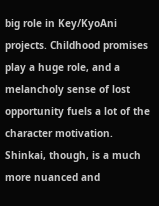big role in Key/KyoAni projects. Childhood promises play a huge role, and a melancholy sense of lost opportunity fuels a lot of the character motivation. Shinkai, though, is a much more nuanced and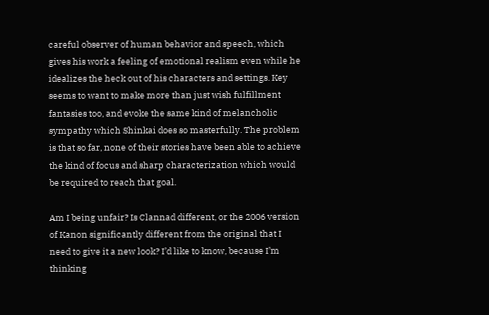careful observer of human behavior and speech, which gives his work a feeling of emotional realism even while he idealizes the heck out of his characters and settings. Key seems to want to make more than just wish fulfillment fantasies too, and evoke the same kind of melancholic sympathy which Shinkai does so masterfully. The problem is that so far, none of their stories have been able to achieve the kind of focus and sharp characterization which would be required to reach that goal.

Am I being unfair? Is Clannad different, or the 2006 version of Kanon significantly different from the original that I need to give it a new look? I’d like to know, because I’m thinking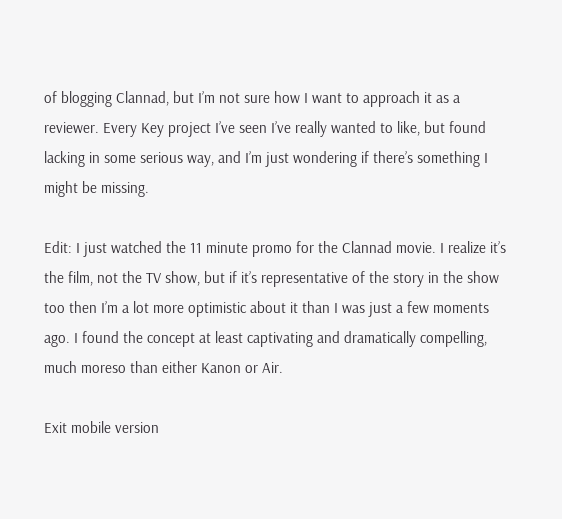of blogging Clannad, but I’m not sure how I want to approach it as a reviewer. Every Key project I’ve seen I’ve really wanted to like, but found lacking in some serious way, and I’m just wondering if there’s something I might be missing.

Edit: I just watched the 11 minute promo for the Clannad movie. I realize it’s the film, not the TV show, but if it’s representative of the story in the show too then I’m a lot more optimistic about it than I was just a few moments ago. I found the concept at least captivating and dramatically compelling, much moreso than either Kanon or Air.

Exit mobile version